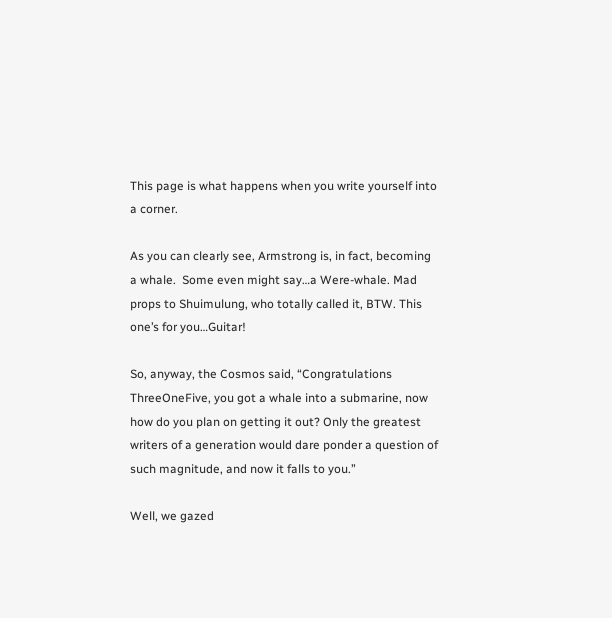This page is what happens when you write yourself into a corner.

As you can clearly see, Armstrong is, in fact, becoming a whale.  Some even might say…a Were-whale. Mad props to Shuimulung, who totally called it, BTW. This one’s for you…Guitar!

So, anyway, the Cosmos said, “Congratulations ThreeOneFive, you got a whale into a submarine, now how do you plan on getting it out? Only the greatest writers of a generation would dare ponder a question of such magnitude, and now it falls to you.”

Well, we gazed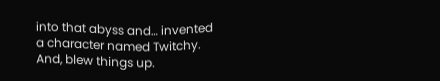into that abyss and… invented a character named Twitchy. And, blew things up.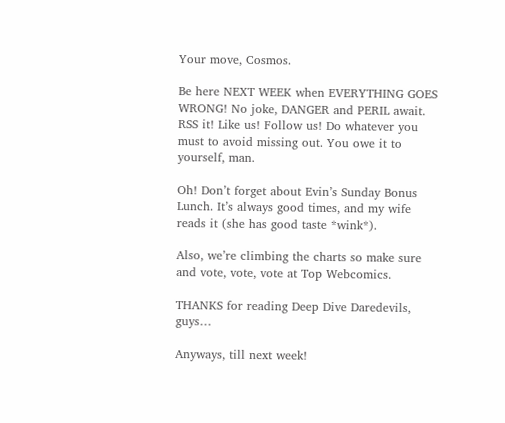Your move, Cosmos.

Be here NEXT WEEK when EVERYTHING GOES WRONG! No joke, DANGER and PERIL await. RSS it! Like us! Follow us! Do whatever you must to avoid missing out. You owe it to yourself, man.

Oh! Don’t forget about Evin’s Sunday Bonus Lunch. It’s always good times, and my wife reads it (she has good taste *wink*).

Also, we’re climbing the charts so make sure and vote, vote, vote at Top Webcomics.

THANKS for reading Deep Dive Daredevils, guys…

Anyways, till next week!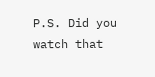P.S. Did you watch that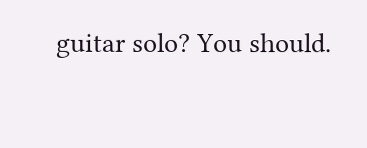guitar solo? You should.